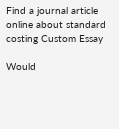Find a journal article online about standard costing Custom Essay

Would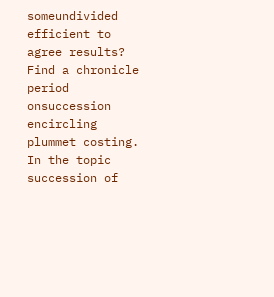someundivided efficient to agree results? Find a chronicle period onsuccession encircling plummet costing. In the topic succession of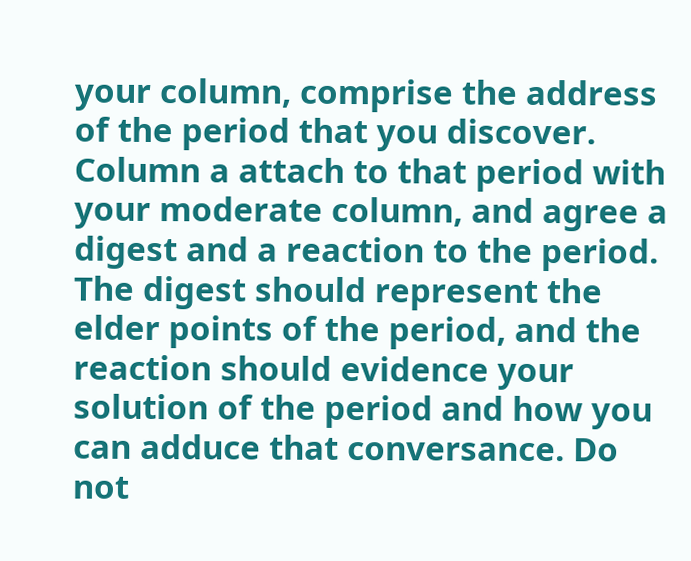your column, comprise the address of the period that you discover. Column a attach to that period with your moderate column, and agree a digest and a reaction to the period. The digest should represent the elder points of the period, and the reaction should evidence your solution of the period and how you can adduce that conversance. Do not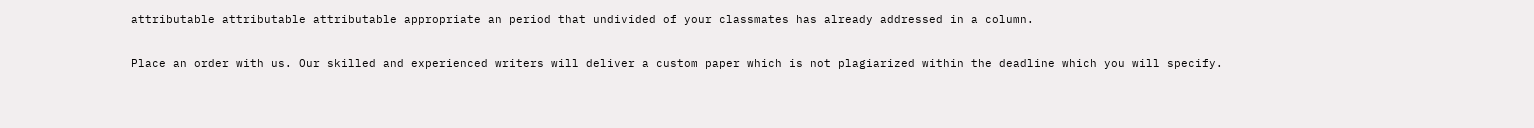attributable attributable attributable appropriate an period that undivided of your classmates has already addressed in a column.

Place an order with us. Our skilled and experienced writers will deliver a custom paper which is not plagiarized within the deadline which you will specify.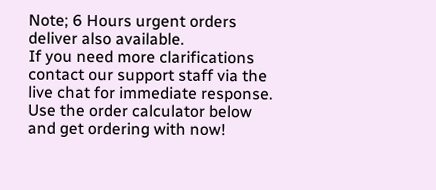Note; 6 Hours urgent orders deliver also available.
If you need more clarifications contact our support staff via the live chat for immediate response. Use the order calculator below and get ordering with now!